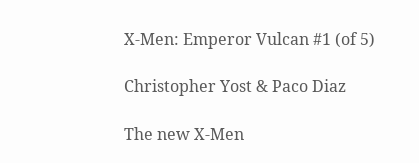X-Men: Emperor Vulcan #1 (of 5)

Christopher Yost & Paco Diaz

The new X-Men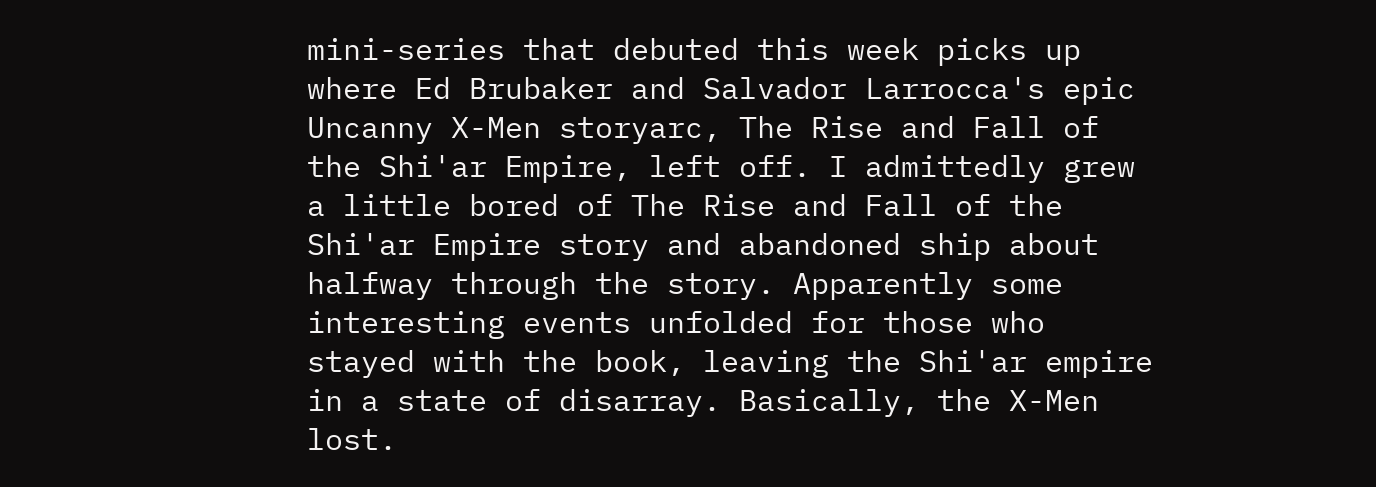mini-series that debuted this week picks up where Ed Brubaker and Salvador Larrocca's epic Uncanny X-Men storyarc, The Rise and Fall of the Shi'ar Empire, left off. I admittedly grew a little bored of The Rise and Fall of the Shi'ar Empire story and abandoned ship about halfway through the story. Apparently some interesting events unfolded for those who stayed with the book, leaving the Shi'ar empire in a state of disarray. Basically, the X-Men lost.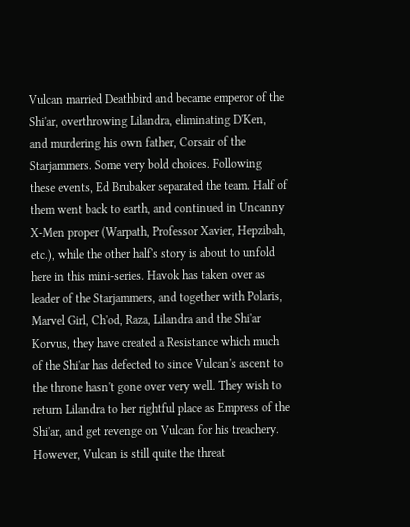Vulcan married Deathbird and became emperor of the Shi'ar, overthrowing Lilandra, eliminating D'Ken, and murdering his own father, Corsair of the Starjammers. Some very bold choices. Following these events, Ed Brubaker separated the team. Half of them went back to earth, and continued in Uncanny X-Men proper (Warpath, Professor Xavier, Hepzibah, etc.), while the other half's story is about to unfold here in this mini-series. Havok has taken over as leader of the Starjammers, and together with Polaris, Marvel Girl, Ch'od, Raza, Lilandra and the Shi'ar Korvus, they have created a Resistance which much of the Shi'ar has defected to since Vulcan's ascent to the throne hasn't gone over very well. They wish to return Lilandra to her rightful place as Empress of the Shi'ar, and get revenge on Vulcan for his treachery. However, Vulcan is still quite the threat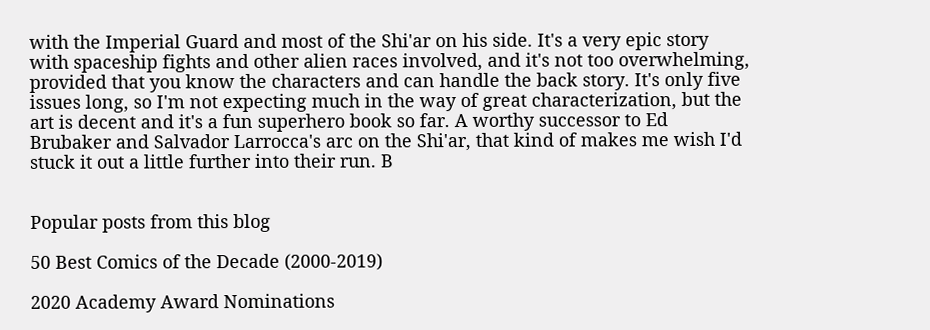with the Imperial Guard and most of the Shi'ar on his side. It's a very epic story with spaceship fights and other alien races involved, and it's not too overwhelming, provided that you know the characters and can handle the back story. It's only five issues long, so I'm not expecting much in the way of great characterization, but the art is decent and it's a fun superhero book so far. A worthy successor to Ed Brubaker and Salvador Larrocca's arc on the Shi'ar, that kind of makes me wish I'd stuck it out a little further into their run. B


Popular posts from this blog

50 Best Comics of the Decade (2000-2019)

2020 Academy Award Nominations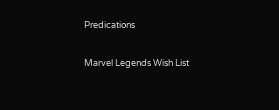Predications

Marvel Legends Wish List